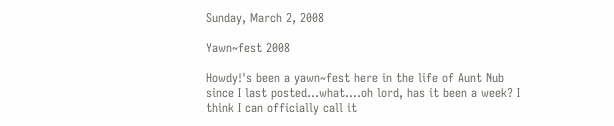Sunday, March 2, 2008

Yawn~fest 2008

Howdy!'s been a yawn~fest here in the life of Aunt Nub since I last posted...what....oh lord, has it been a week? I think I can officially call it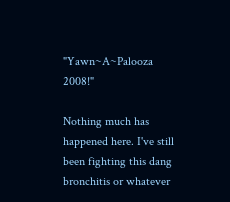"Yawn~A~Palooza 2008!"

Nothing much has happened here. I've still been fighting this dang bronchitis or whatever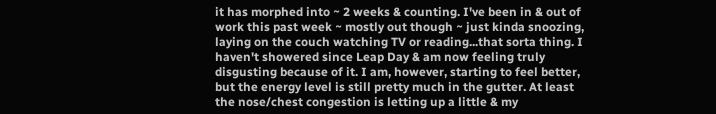it has morphed into ~ 2 weeks & counting. I've been in & out of work this past week ~ mostly out though ~ just kinda snoozing, laying on the couch watching TV or reading...that sorta thing. I haven't showered since Leap Day & am now feeling truly disgusting because of it. I am, however, starting to feel better, but the energy level is still pretty much in the gutter. At least the nose/chest congestion is letting up a little & my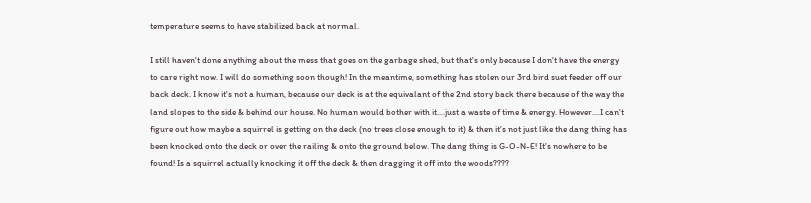temperature seems to have stabilized back at normal.

I still haven't done anything about the mess that goes on the garbage shed, but that's only because I don't have the energy to care right now. I will do something soon though! In the meantime, something has stolen our 3rd bird suet feeder off our back deck. I know it's not a human, because our deck is at the equivalant of the 2nd story back there because of the way the land slopes to the side & behind our house. No human would bother with it....just a waste of time & energy. However....I can't figure out how maybe a squirrel is getting on the deck (no trees close enough to it) & then it's not just like the dang thing has been knocked onto the deck or over the railing & onto the ground below. The dang thing is G-O-N-E! It's nowhere to be found! Is a squirrel actually knocking it off the deck & then dragging it off into the woods????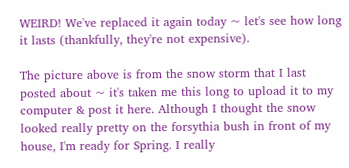WEIRD! We've replaced it again today ~ let's see how long it lasts (thankfully, they're not expensive).

The picture above is from the snow storm that I last posted about ~ it's taken me this long to upload it to my computer & post it here. Although I thought the snow looked really pretty on the forsythia bush in front of my house, I'm ready for Spring. I really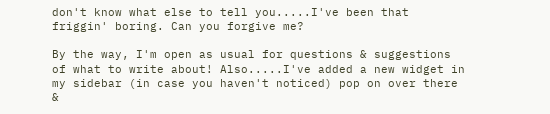don't know what else to tell you.....I've been that friggin' boring. Can you forgive me?

By the way, I'm open as usual for questions & suggestions of what to write about! Also.....I've added a new widget in my sidebar (in case you haven't noticed) pop on over there &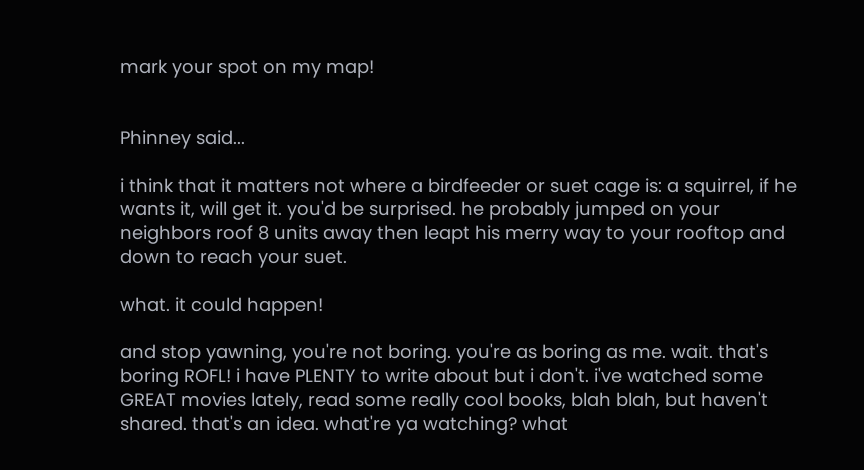mark your spot on my map!


Phinney said...

i think that it matters not where a birdfeeder or suet cage is: a squirrel, if he wants it, will get it. you'd be surprised. he probably jumped on your neighbors roof 8 units away then leapt his merry way to your rooftop and down to reach your suet.

what. it could happen!

and stop yawning, you're not boring. you're as boring as me. wait. that's boring ROFL! i have PLENTY to write about but i don't. i've watched some GREAT movies lately, read some really cool books, blah blah, but haven't shared. that's an idea. what're ya watching? what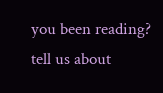you been reading? tell us about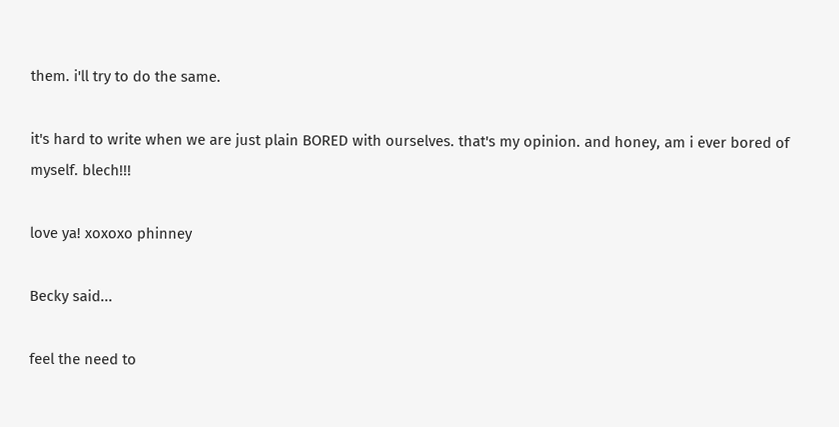them. i'll try to do the same.

it's hard to write when we are just plain BORED with ourselves. that's my opinion. and honey, am i ever bored of myself. blech!!!

love ya! xoxoxo phinney

Becky said...

feel the need to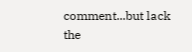comment...but lack the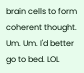brain cells to form coherent thought. Um. Um. I'd better go to bed. LOL